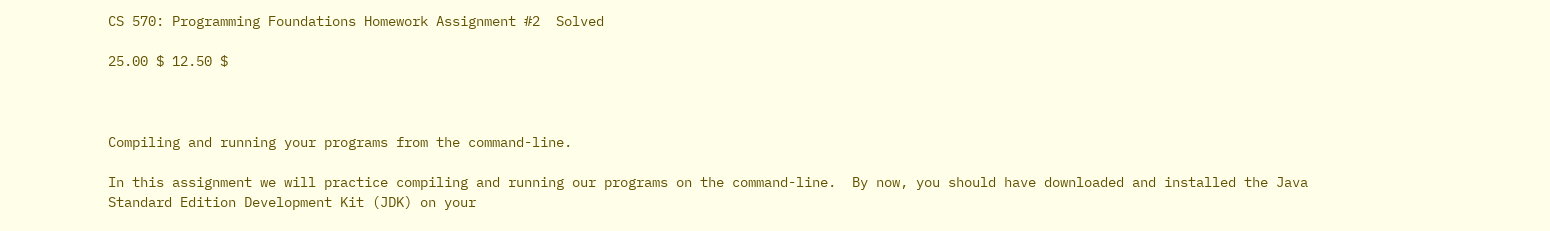CS 570: Programming Foundations Homework Assignment #2  Solved

25.00 $ 12.50 $



Compiling and running your programs from the command-line.

In this assignment we will practice compiling and running our programs on the command-line.  By now, you should have downloaded and installed the Java Standard Edition Development Kit (JDK) on your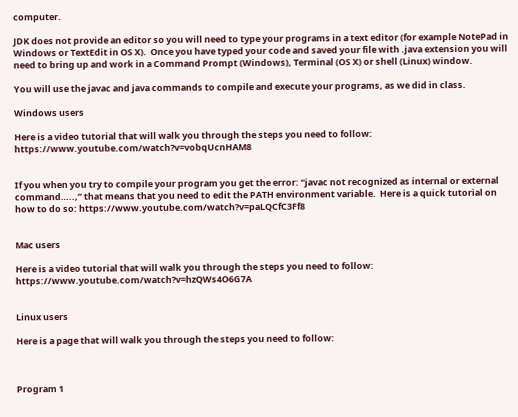computer.

JDK does not provide an editor so you will need to type your programs in a text editor (for example NotePad in Windows or TextEdit in OS X).  Once you have typed your code and saved your file with .java extension you will need to bring up and work in a Command Prompt (Windows), Terminal (OS X) or shell (Linux) window.

You will use the javac and java commands to compile and execute your programs, as we did in class.

Windows users

Here is a video tutorial that will walk you through the steps you need to follow:  https://www.youtube.com/watch?v=vobqUcnHAM8


If you when you try to compile your program you get the error: “javac not recognized as internal or external command…..,” that means that you need to edit the PATH environment variable.  Here is a quick tutorial on how to do so: https://www.youtube.com/watch?v=paLQCfC3Ff8


Mac users

Here is a video tutorial that will walk you through the steps you need to follow: https://www.youtube.com/watch?v=hzQWs4O6G7A


Linux users

Here is a page that will walk you through the steps you need to follow:



Program 1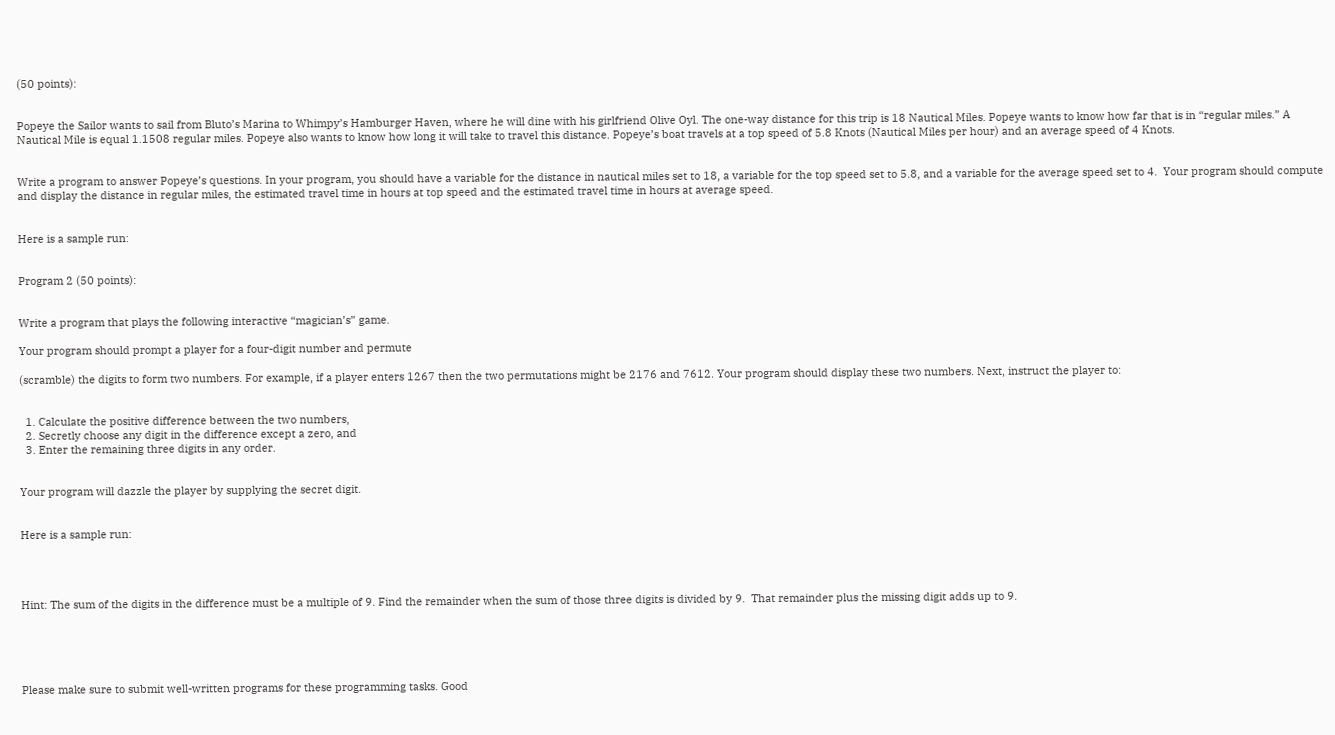(50 points):


Popeye the Sailor wants to sail from Bluto’s Marina to Whimpy’s Hamburger Haven, where he will dine with his girlfriend Olive Oyl. The one-way distance for this trip is 18 Nautical Miles. Popeye wants to know how far that is in “regular miles.” A Nautical Mile is equal 1.1508 regular miles. Popeye also wants to know how long it will take to travel this distance. Popeye’s boat travels at a top speed of 5.8 Knots (Nautical Miles per hour) and an average speed of 4 Knots.


Write a program to answer Popeye’s questions. In your program, you should have a variable for the distance in nautical miles set to 18, a variable for the top speed set to 5.8, and a variable for the average speed set to 4.  Your program should compute and display the distance in regular miles, the estimated travel time in hours at top speed and the estimated travel time in hours at average speed.


Here is a sample run:


Program 2 (50 points):


Write a program that plays the following interactive “magician’s” game.

Your program should prompt a player for a four-digit number and permute

(scramble) the digits to form two numbers. For example, if a player enters 1267 then the two permutations might be 2176 and 7612. Your program should display these two numbers. Next, instruct the player to:


  1. Calculate the positive difference between the two numbers,
  2. Secretly choose any digit in the difference except a zero, and
  3. Enter the remaining three digits in any order.


Your program will dazzle the player by supplying the secret digit.


Here is a sample run:




Hint: The sum of the digits in the difference must be a multiple of 9. Find the remainder when the sum of those three digits is divided by 9.  That remainder plus the missing digit adds up to 9.





Please make sure to submit well-written programs for these programming tasks. Good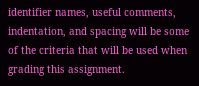identifier names, useful comments, indentation, and spacing will be some of the criteria that will be used when grading this assignment.